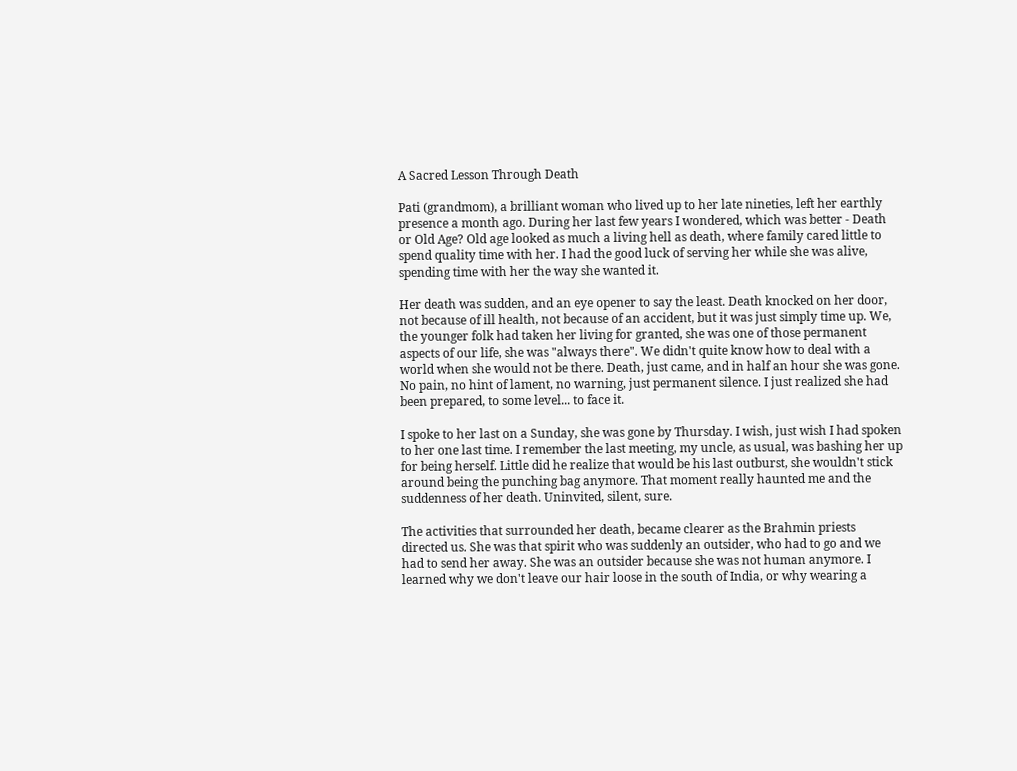A Sacred Lesson Through Death

Pati (grandmom), a brilliant woman who lived up to her late nineties, left her earthly presence a month ago. During her last few years I wondered, which was better - Death or Old Age? Old age looked as much a living hell as death, where family cared little to spend quality time with her. I had the good luck of serving her while she was alive, spending time with her the way she wanted it.

Her death was sudden, and an eye opener to say the least. Death knocked on her door, not because of ill health, not because of an accident, but it was just simply time up. We, the younger folk had taken her living for granted, she was one of those permanent aspects of our life, she was "always there". We didn't quite know how to deal with a world when she would not be there. Death, just came, and in half an hour she was gone. No pain, no hint of lament, no warning, just permanent silence. I just realized she had been prepared, to some level... to face it.

I spoke to her last on a Sunday, she was gone by Thursday. I wish, just wish I had spoken to her one last time. I remember the last meeting, my uncle, as usual, was bashing her up for being herself. Little did he realize that would be his last outburst, she wouldn't stick around being the punching bag anymore. That moment really haunted me and the suddenness of her death. Uninvited, silent, sure.

The activities that surrounded her death, became clearer as the Brahmin priests directed us. She was that spirit who was suddenly an outsider, who had to go and we had to send her away. She was an outsider because she was not human anymore. I learned why we don't leave our hair loose in the south of India, or why wearing a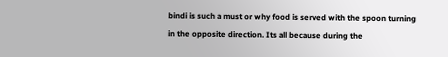bindi is such a must or why food is served with the spoon turning in the opposite direction. Its all because during the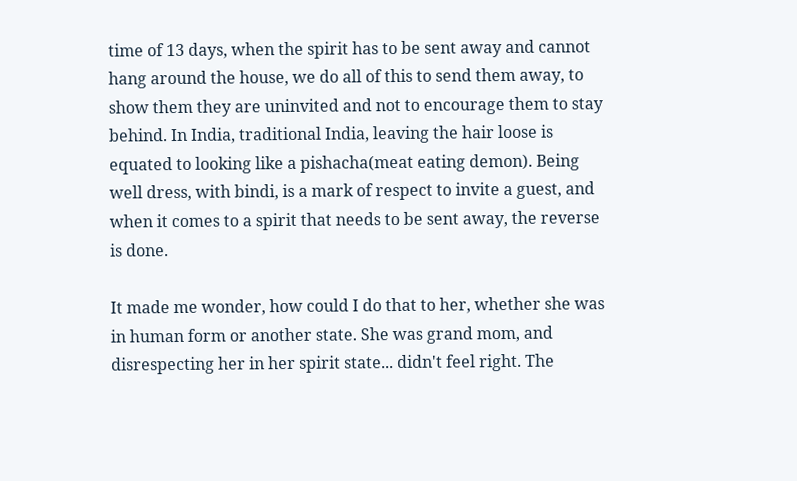time of 13 days, when the spirit has to be sent away and cannot hang around the house, we do all of this to send them away, to show them they are uninvited and not to encourage them to stay behind. In India, traditional India, leaving the hair loose is equated to looking like a pishacha(meat eating demon). Being well dress, with bindi, is a mark of respect to invite a guest, and when it comes to a spirit that needs to be sent away, the reverse is done.

It made me wonder, how could I do that to her, whether she was in human form or another state. She was grand mom, and disrespecting her in her spirit state... didn't feel right. The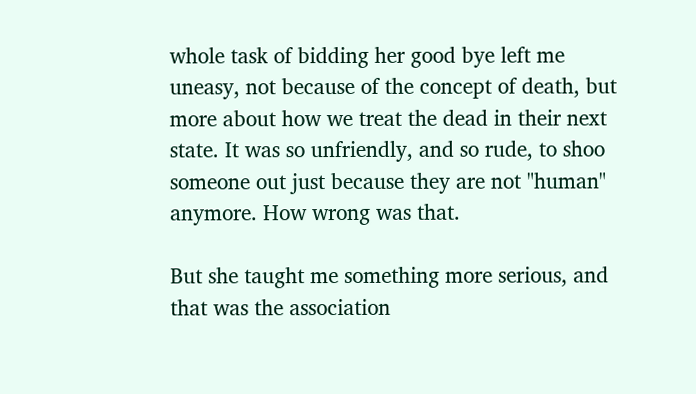whole task of bidding her good bye left me uneasy, not because of the concept of death, but more about how we treat the dead in their next state. It was so unfriendly, and so rude, to shoo someone out just because they are not "human" anymore. How wrong was that.

But she taught me something more serious, and that was the association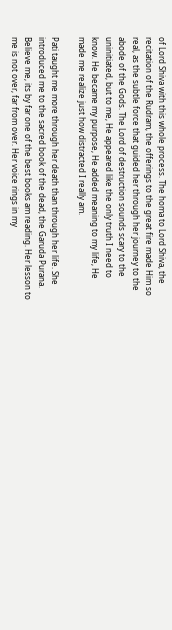of Lord Shiva with this whole process. The homa to Lord Shiva, the recitation of the Rudram, the offerings to the great fire made Him so real, as the subtle force that guided her through her journey to the abode of the Gods. The Lord of destruction sounds scary to the uninitiated, but to me, He appeared like the only truth I need to know. He became my purpose, He added meaning to my life, He made me realize just how distracted I really am.

Pati taught me more through her death than through her life. She introduced me to the sacred book of the dead, the Garuda Purana. Believe me, its by far one of the best books am reading. Her lesson to me is not over, far from over. Her voice rings in my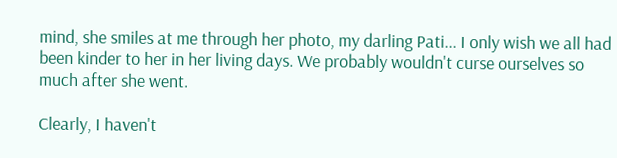mind, she smiles at me through her photo, my darling Pati... I only wish we all had been kinder to her in her living days. We probably wouldn't curse ourselves so much after she went.

Clearly, I haven't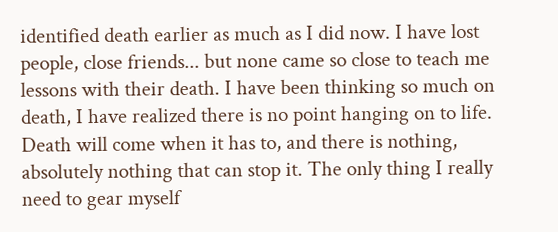identified death earlier as much as I did now. I have lost people, close friends... but none came so close to teach me lessons with their death. I have been thinking so much on death, I have realized there is no point hanging on to life. Death will come when it has to, and there is nothing, absolutely nothing that can stop it. The only thing I really need to gear myself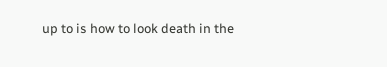up to is how to look death in the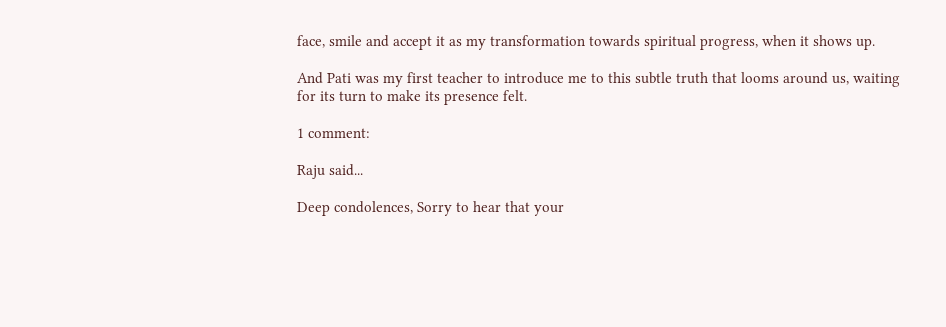face, smile and accept it as my transformation towards spiritual progress, when it shows up.

And Pati was my first teacher to introduce me to this subtle truth that looms around us, waiting for its turn to make its presence felt.

1 comment:

Raju said...

Deep condolences, Sorry to hear that your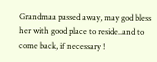Grandmaa passed away, may god bless her with good place to reside..and to come back, if necessary !